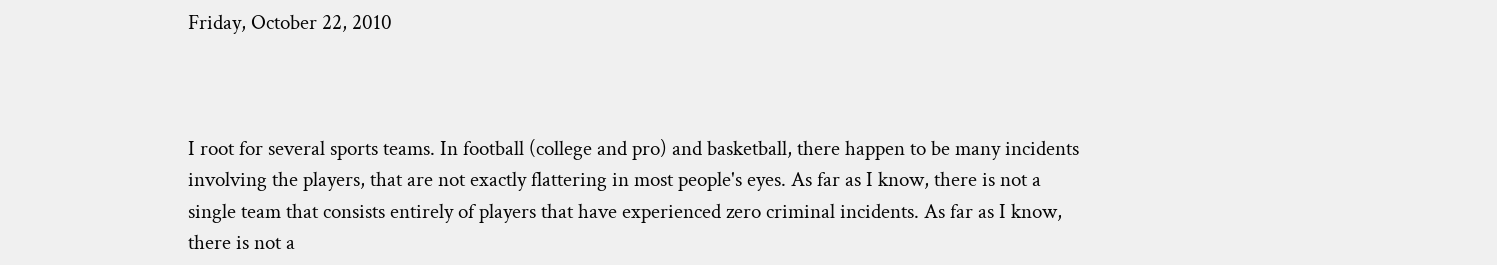Friday, October 22, 2010



I root for several sports teams. In football (college and pro) and basketball, there happen to be many incidents involving the players, that are not exactly flattering in most people's eyes. As far as I know, there is not a single team that consists entirely of players that have experienced zero criminal incidents. As far as I know, there is not a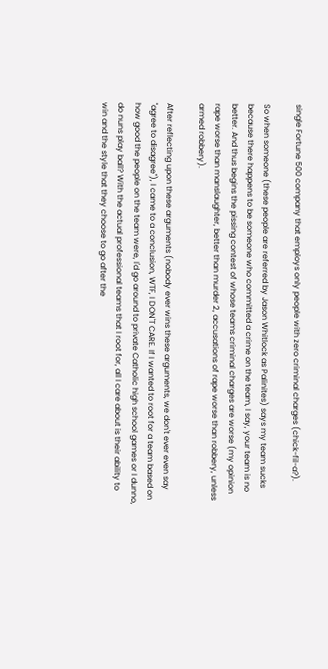single Fortune 500 company that employs only people with zero criminal charges (chick-fil-a?).

So when someone (these people are referred by Jason Whitlock as Palinites) says my team sucks because there happens to be someone who committed a crime on the team, I say, your team is no better. And thus begins the pissing contest of whose teams criminal charges are worse (my opinion rape worse than manslaughter, better than murder 2, accusations of rape worse than robbery, unless armed robbery).

After reflecting upon these arguments (nobody ever wins these arguments, we don't ever even say "agree to disagree"), I came to a conclusion, WTF, I DON'T CARE. If I wanted to root for a team based on how good the people on the team were, I'd go around to private Catholic high school games or I dunno, do nuns play ball? With the actual professional teams that I root for, all I care about is their ability to win and the style that they choose to go after the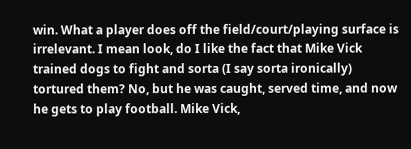win. What a player does off the field/court/playing surface is irrelevant. I mean look, do I like the fact that Mike Vick trained dogs to fight and sorta (I say sorta ironically) tortured them? No, but he was caught, served time, and now he gets to play football. Mike Vick,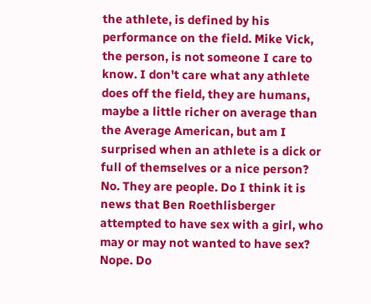the athlete, is defined by his performance on the field. Mike Vick, the person, is not someone I care to know. I don't care what any athlete does off the field, they are humans, maybe a little richer on average than the Average American, but am I surprised when an athlete is a dick or full of themselves or a nice person? No. They are people. Do I think it is news that Ben Roethlisberger attempted to have sex with a girl, who may or may not wanted to have sex? Nope. Do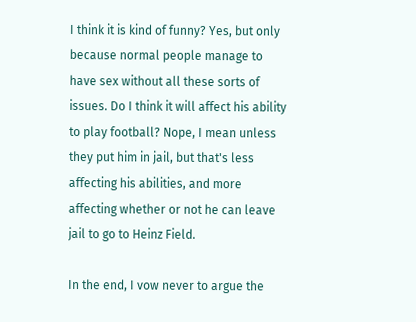I think it is kind of funny? Yes, but only because normal people manage to have sex without all these sorts of issues. Do I think it will affect his ability to play football? Nope, I mean unless they put him in jail, but that's less affecting his abilities, and more affecting whether or not he can leave jail to go to Heinz Field.

In the end, I vow never to argue the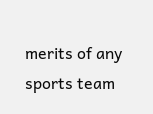merits of any sports team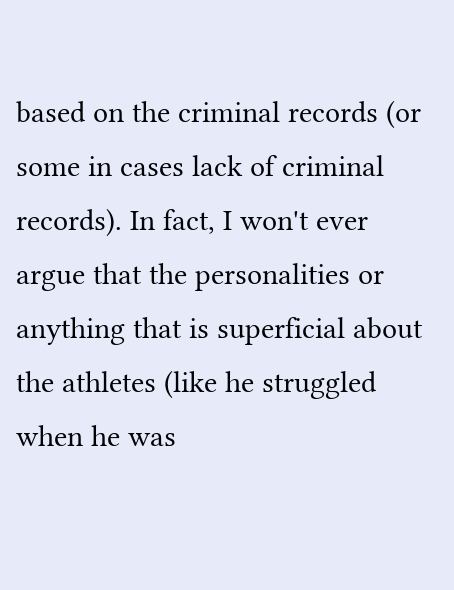based on the criminal records (or some in cases lack of criminal records). In fact, I won't ever argue that the personalities or anything that is superficial about the athletes (like he struggled when he was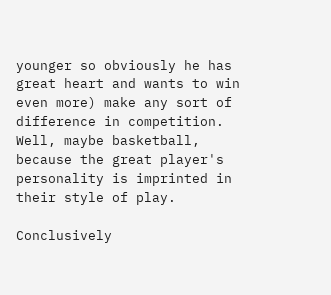younger so obviously he has great heart and wants to win even more) make any sort of difference in competition. Well, maybe basketball, because the great player's personality is imprinted in their style of play.

Conclusively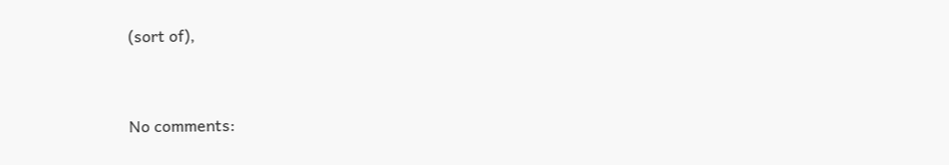(sort of),


No comments: